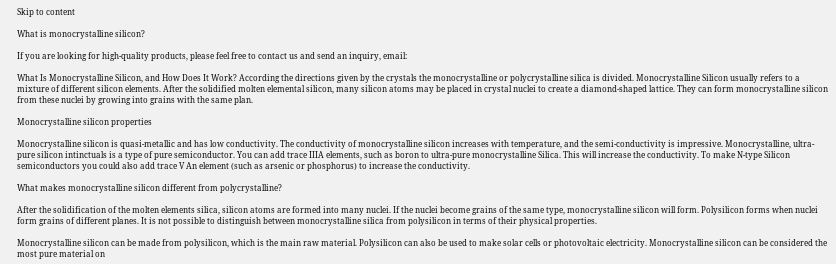Skip to content

What is monocrystalline silicon?

If you are looking for high-quality products, please feel free to contact us and send an inquiry, email:

What Is Monocrystalline Silicon, and How Does It Work? According the directions given by the crystals the monocrystalline or polycrystalline silica is divided. Monocrystalline Silicon usually refers to a mixture of different silicon elements. After the solidified molten elemental silicon, many silicon atoms may be placed in crystal nuclei to create a diamond-shaped lattice. They can form monocrystalline silicon from these nuclei by growing into grains with the same plan.

Monocrystalline silicon properties

Monocrystalline silicon is quasi-metallic and has low conductivity. The conductivity of monocrystalline silicon increases with temperature, and the semi-conductivity is impressive. Monocrystalline, ultra-pure silicon intinctuals is a type of pure semiconductor. You can add trace IIIA elements, such as boron to ultra-pure monocrystalline Silica. This will increase the conductivity. To make N-type Silicon semiconductors you could also add trace V An element (such as arsenic or phosphorus) to increase the conductivity.

What makes monocrystalline silicon different from polycrystalline?

After the solidification of the molten elements silica, silicon atoms are formed into many nuclei. If the nuclei become grains of the same type, monocrystalline silicon will form. Polysilicon forms when nuclei form grains of different planes. It is not possible to distinguish between monocrystalline silica from polysilicon in terms of their physical properties.

Monocrystalline silicon can be made from polysilicon, which is the main raw material. Polysilicon can also be used to make solar cells or photovoltaic electricity. Monocrystalline silicon can be considered the most pure material on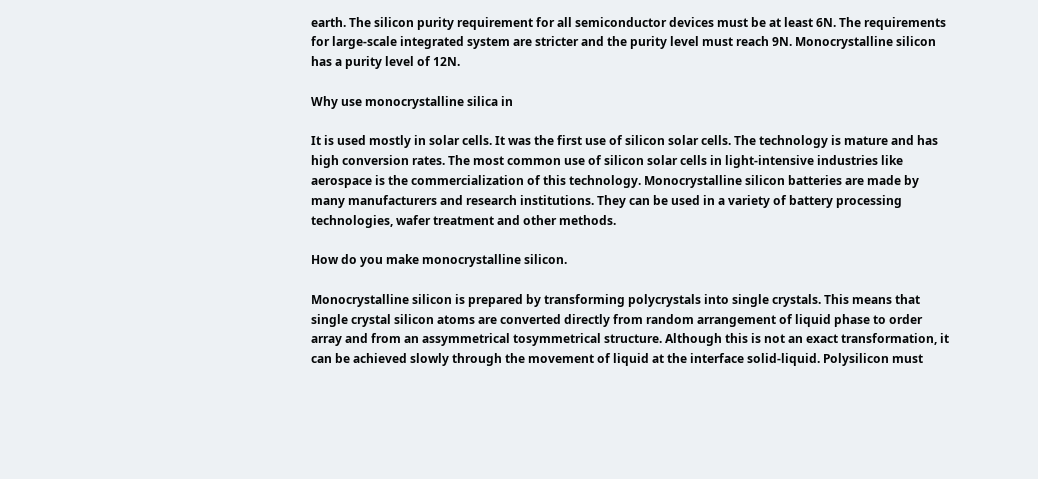earth. The silicon purity requirement for all semiconductor devices must be at least 6N. The requirements for large-scale integrated system are stricter and the purity level must reach 9N. Monocrystalline silicon has a purity level of 12N.

Why use monocrystalline silica in

It is used mostly in solar cells. It was the first use of silicon solar cells. The technology is mature and has high conversion rates. The most common use of silicon solar cells in light-intensive industries like aerospace is the commercialization of this technology. Monocrystalline silicon batteries are made by many manufacturers and research institutions. They can be used in a variety of battery processing technologies, wafer treatment and other methods.

How do you make monocrystalline silicon.

Monocrystalline silicon is prepared by transforming polycrystals into single crystals. This means that single crystal silicon atoms are converted directly from random arrangement of liquid phase to order array and from an assymmetrical tosymmetrical structure. Although this is not an exact transformation, it can be achieved slowly through the movement of liquid at the interface solid-liquid. Polysilicon must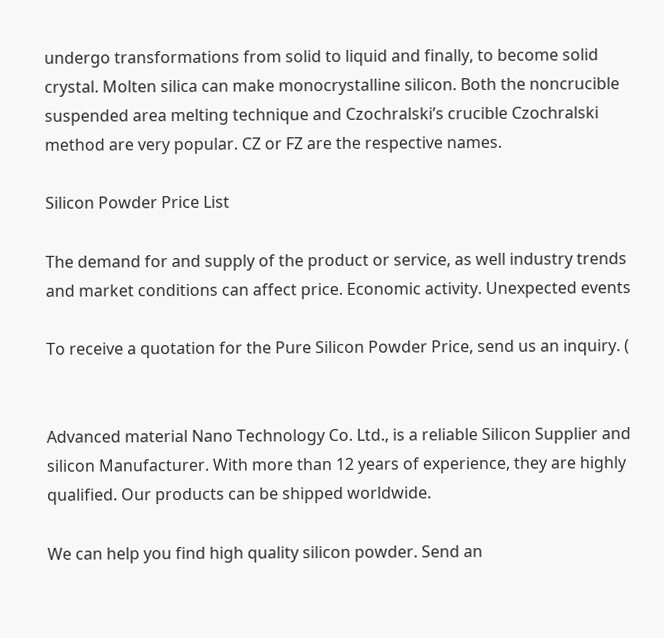undergo transformations from solid to liquid and finally, to become solid crystal. Molten silica can make monocrystalline silicon. Both the noncrucible suspended area melting technique and Czochralski’s crucible Czochralski method are very popular. CZ or FZ are the respective names.

Silicon Powder Price List

The demand for and supply of the product or service, as well industry trends and market conditions can affect price. Economic activity. Unexpected events

To receive a quotation for the Pure Silicon Powder Price, send us an inquiry. (


Advanced material Nano Technology Co. Ltd., is a reliable Silicon Supplier and silicon Manufacturer. With more than 12 years of experience, they are highly qualified. Our products can be shipped worldwide.

We can help you find high quality silicon powder. Send an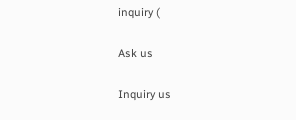inquiry (

Ask us

Inquiry us